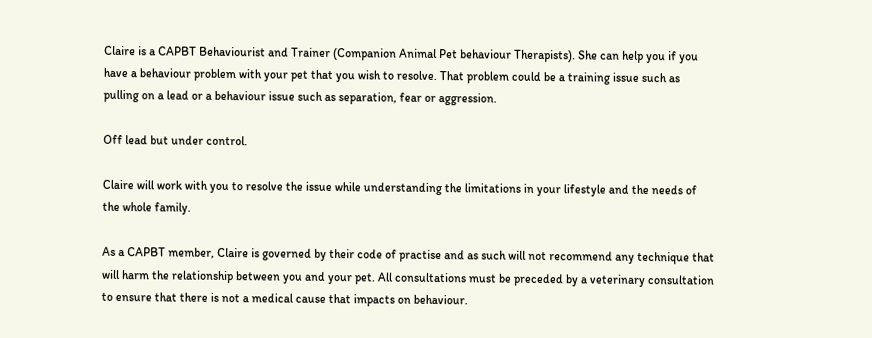Claire is a CAPBT Behaviourist and Trainer (Companion Animal Pet behaviour Therapists). She can help you if you have a behaviour problem with your pet that you wish to resolve. That problem could be a training issue such as pulling on a lead or a behaviour issue such as separation, fear or aggression.

Off lead but under control.

Claire will work with you to resolve the issue while understanding the limitations in your lifestyle and the needs of the whole family.

As a CAPBT member, Claire is governed by their code of practise and as such will not recommend any technique that will harm the relationship between you and your pet. All consultations must be preceded by a veterinary consultation to ensure that there is not a medical cause that impacts on behaviour.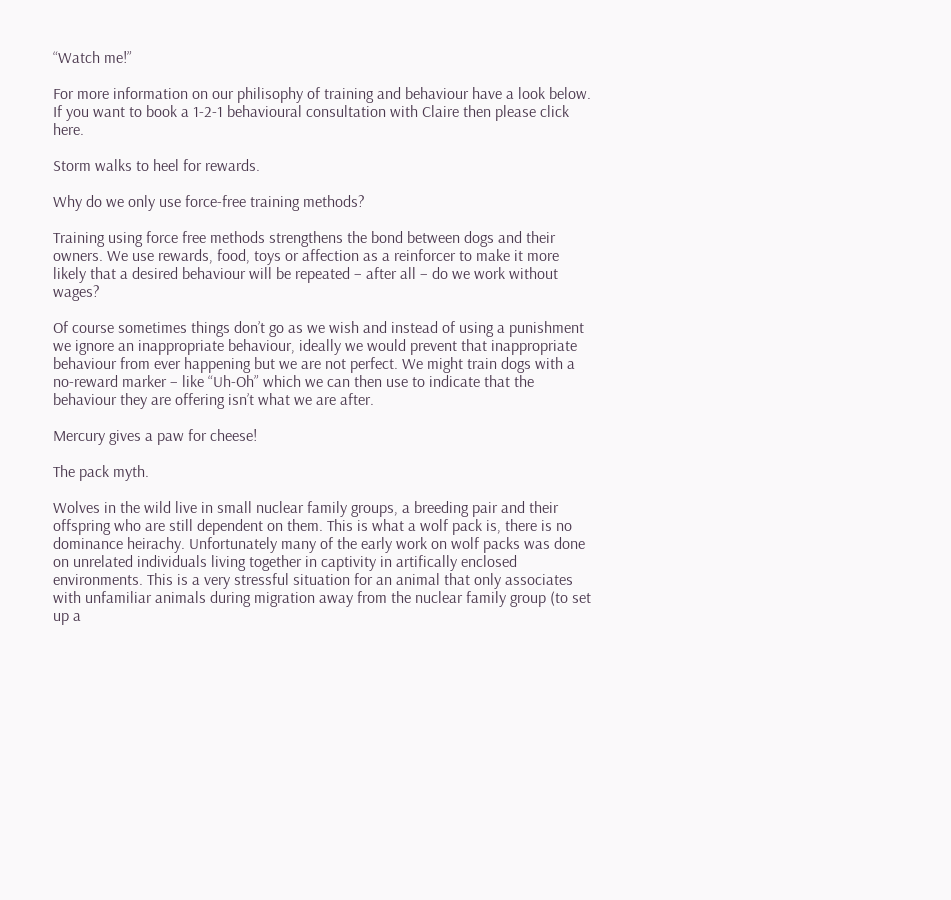“Watch me!”

For more information on our philisophy of training and behaviour have a look below. If you want to book a 1-2-1 behavioural consultation with Claire then please click here.

Storm walks to heel for rewards.

Why do we only use force-free training methods?

Training using force free methods strengthens the bond between dogs and their owners. We use rewards, food, toys or affection as a reinforcer to make it more likely that a desired behaviour will be repeated – after all – do we work without wages?

Of course sometimes things don’t go as we wish and instead of using a punishment we ignore an inappropriate behaviour, ideally we would prevent that inappropriate behaviour from ever happening but we are not perfect. We might train dogs with a no-reward marker – like “Uh-Oh” which we can then use to indicate that the behaviour they are offering isn’t what we are after.

Mercury gives a paw for cheese!

The pack myth.

Wolves in the wild live in small nuclear family groups, a breeding pair and their offspring who are still dependent on them. This is what a wolf pack is, there is no dominance heirachy. Unfortunately many of the early work on wolf packs was done on unrelated individuals living together in captivity in artifically enclosed environments. This is a very stressful situation for an animal that only associates with unfamiliar animals during migration away from the nuclear family group (to set up a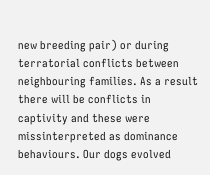new breeding pair) or during terratorial conflicts between neighbouring families. As a result there will be conflicts in captivity and these were missinterpreted as dominance behaviours. Our dogs evolved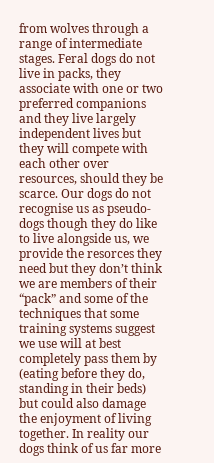from wolves through a range of intermediate stages. Feral dogs do not live in packs, they associate with one or two preferred companions and they live largely independent lives but they will compete with each other over resources, should they be scarce. Our dogs do not recognise us as pseudo-dogs though they do like to live alongside us, we provide the resorces they need but they don’t think we are members of their “pack” and some of the techniques that some training systems suggest we use will at best completely pass them by (eating before they do, standing in their beds) but could also damage the enjoyment of living together. In reality our dogs think of us far more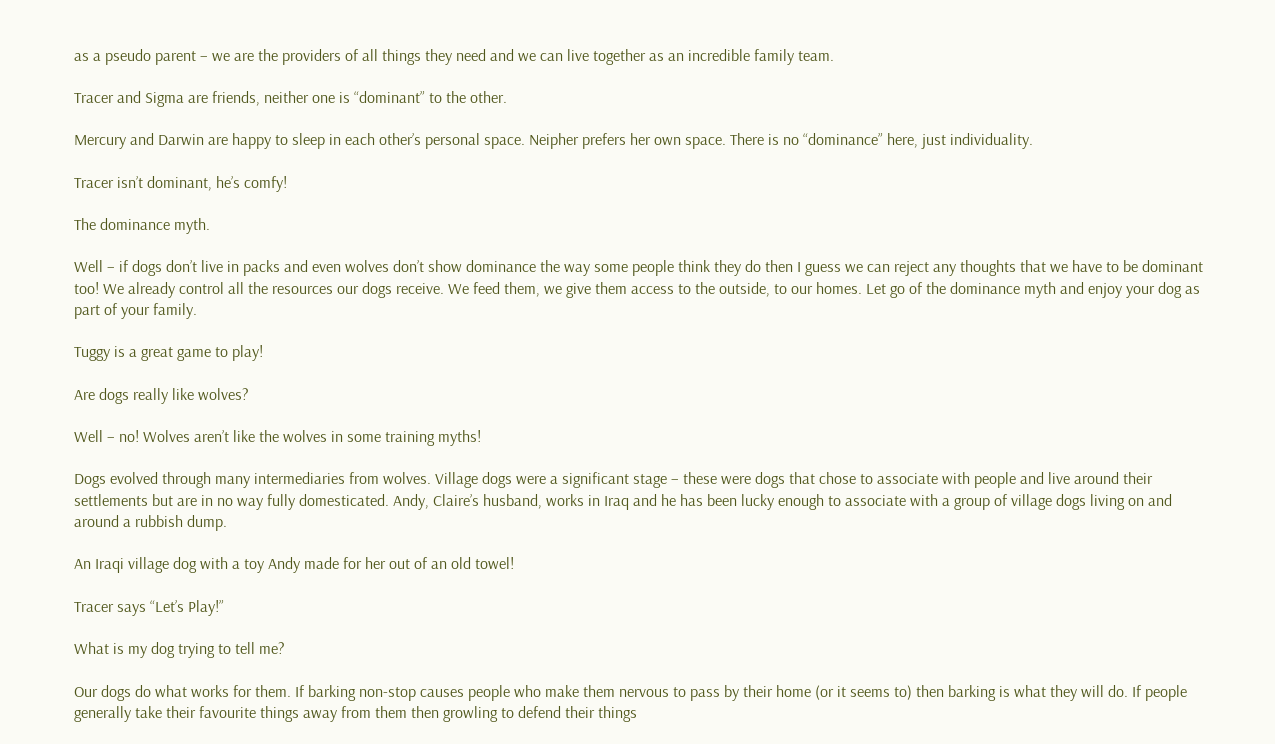as a pseudo parent – we are the providers of all things they need and we can live together as an incredible family team.

Tracer and Sigma are friends, neither one is “dominant” to the other.

Mercury and Darwin are happy to sleep in each other’s personal space. Neipher prefers her own space. There is no “dominance” here, just individuality.

Tracer isn’t dominant, he’s comfy!

The dominance myth.

Well – if dogs don’t live in packs and even wolves don’t show dominance the way some people think they do then I guess we can reject any thoughts that we have to be dominant too! We already control all the resources our dogs receive. We feed them, we give them access to the outside, to our homes. Let go of the dominance myth and enjoy your dog as part of your family.

Tuggy is a great game to play!

Are dogs really like wolves?

Well – no! Wolves aren’t like the wolves in some training myths!

Dogs evolved through many intermediaries from wolves. Village dogs were a significant stage – these were dogs that chose to associate with people and live around their settlements but are in no way fully domesticated. Andy, Claire’s husband, works in Iraq and he has been lucky enough to associate with a group of village dogs living on and around a rubbish dump.

An Iraqi village dog with a toy Andy made for her out of an old towel!

Tracer says “Let’s Play!”

What is my dog trying to tell me?

Our dogs do what works for them. If barking non-stop causes people who make them nervous to pass by their home (or it seems to) then barking is what they will do. If people generally take their favourite things away from them then growling to defend their things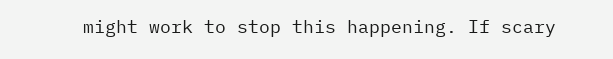might work to stop this happening. If scary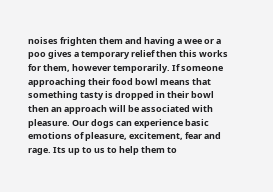noises frighten them and having a wee or a poo gives a temporary relief then this works for them, however temporarily. If someone approaching their food bowl means that something tasty is dropped in their bowl then an approach will be associated with pleasure. Our dogs can experience basic emotions of pleasure, excitement, fear and rage. Its up to us to help them to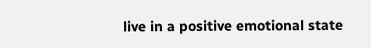live in a positive emotional state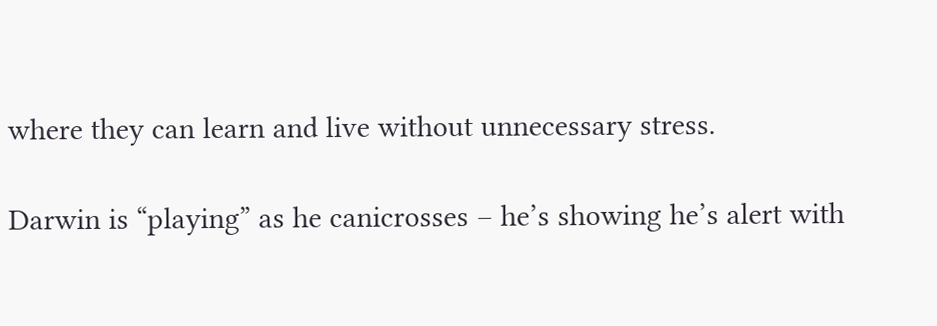where they can learn and live without unnecessary stress.

Darwin is “playing” as he canicrosses – he’s showing he’s alert with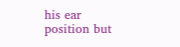his ear position but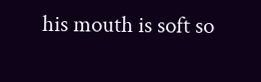his mouth is soft so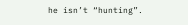he isn’t “hunting”.